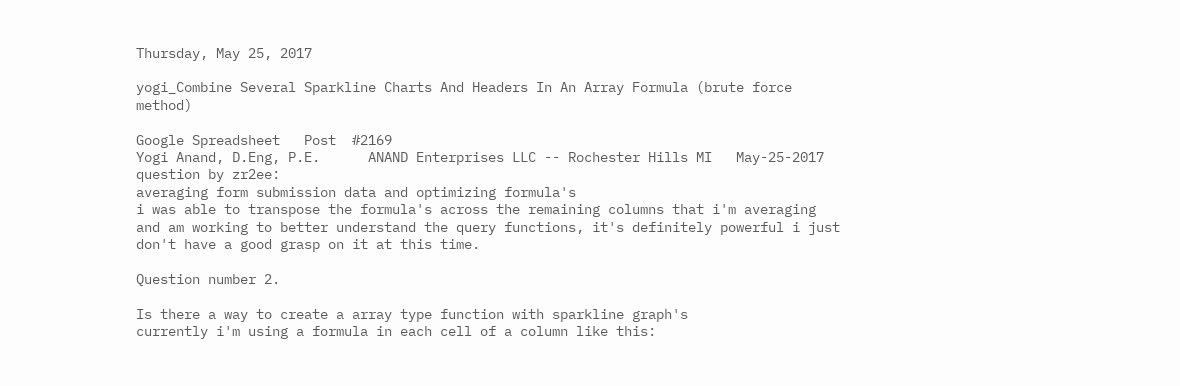Thursday, May 25, 2017

yogi_Combine Several Sparkline Charts And Headers In An Array Formula (brute force method)

Google Spreadsheet   Post  #2169
Yogi Anand, D.Eng, P.E.      ANAND Enterprises LLC -- Rochester Hills MI   May-25-2017
question by zr2ee:
averaging form submission data and optimizing formula's
i was able to transpose the formula's across the remaining columns that i'm averaging and am working to better understand the query functions, it's definitely powerful i just don't have a good grasp on it at this time.

Question number 2.

Is there a way to create a array type function with sparkline graph's
currently i'm using a formula in each cell of a column like this: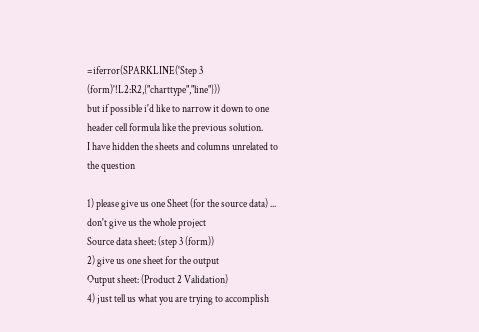=iferror(SPARKLINE('Step 3 (form)'!L2:R2,{"charttype","line"}))
but if possible i'd like to narrow it down to one header cell formula like the previous solution.
I have hidden the sheets and columns unrelated to the question

1) please give us one Sheet (for the source data) ... don't give us the whole project
Source data sheet: (step 3 (form))
2) give us one sheet for the output
Output sheet: (Product 2 Validation)
4) just tell us what you are trying to accomplish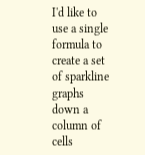I'd like to use a single formula to create a set of sparkline graphs down a column of cells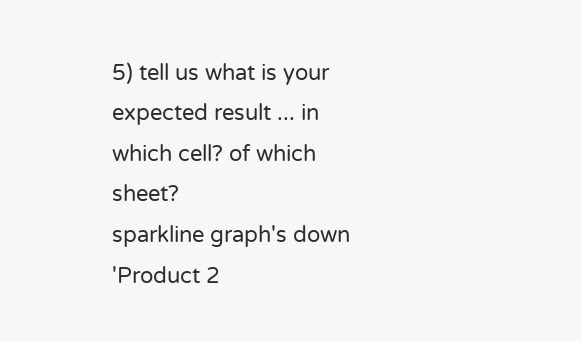5) tell us what is your expected result ... in which cell? of which sheet?
sparkline graph's down 'Product 2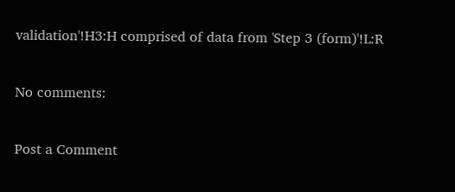validation'!H3:H comprised of data from 'Step 3 (form)'!L:R

No comments:

Post a Comment